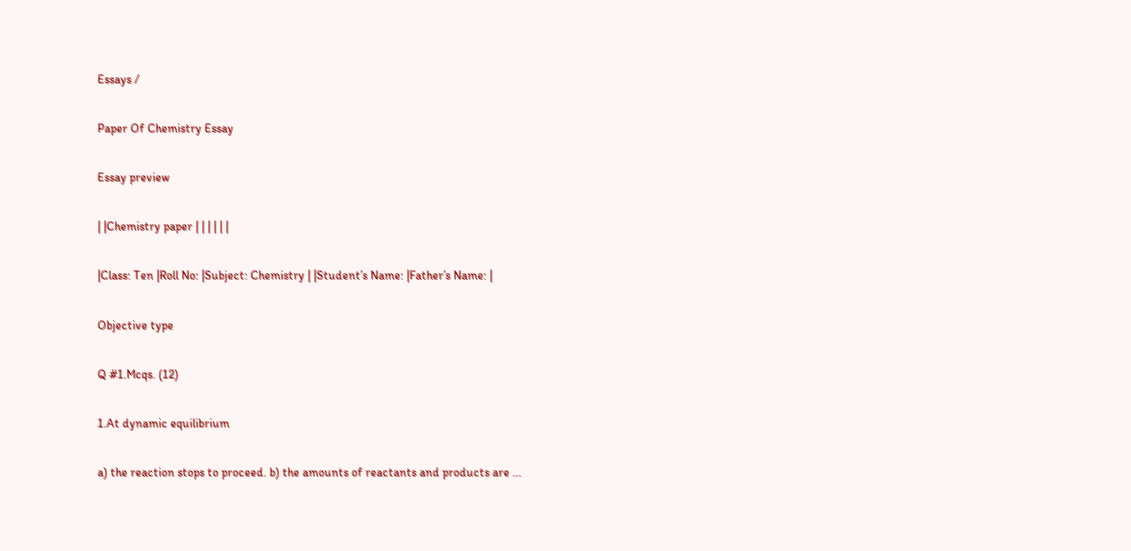Essays /

Paper Of Chemistry Essay

Essay preview

| |Chemistry paper | | | | | |

|Class: Ten |Roll No: |Subject: Chemistry | |Student’s Name: |Father’s Name: |

Objective type

Q #1.Mcqs. (12)

1.At dynamic equilibrium

a) the reaction stops to proceed. b) the amounts of reactants and products are ...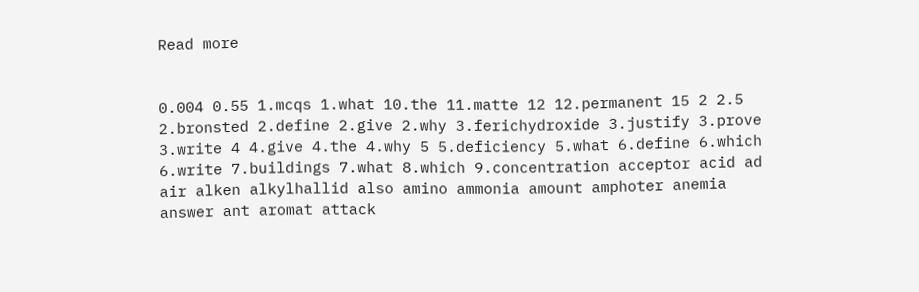Read more


0.004 0.55 1.mcqs 1.what 10.the 11.matte 12 12.permanent 15 2 2.5 2.bronsted 2.define 2.give 2.why 3.ferichydroxide 3.justify 3.prove 3.write 4 4.give 4.the 4.why 5 5.deficiency 5.what 6.define 6.which 6.write 7.buildings 7.what 8.which 9.concentration acceptor acid ad air alken alkylhallid also amino ammonia amount amphoter anemia answer ant aromat attack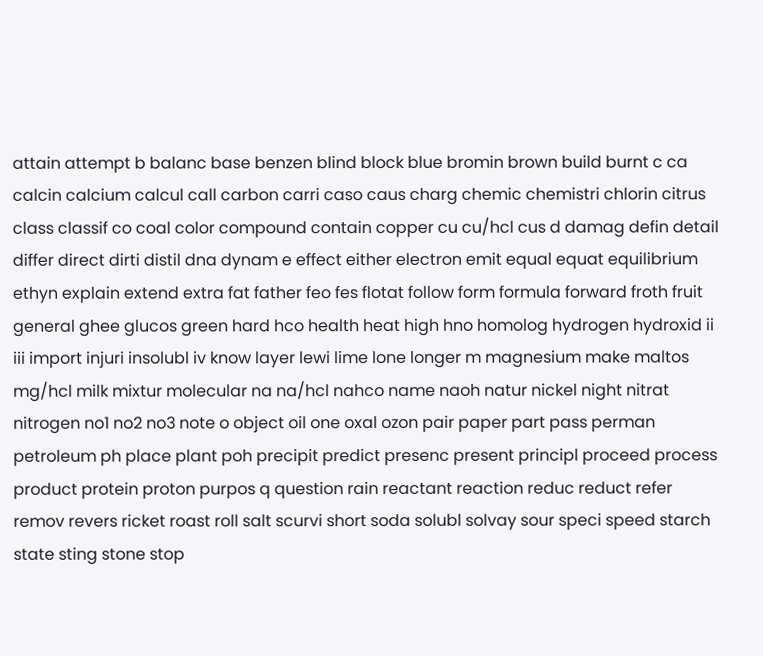attain attempt b balanc base benzen blind block blue bromin brown build burnt c ca calcin calcium calcul call carbon carri caso caus charg chemic chemistri chlorin citrus class classif co coal color compound contain copper cu cu/hcl cus d damag defin detail differ direct dirti distil dna dynam e effect either electron emit equal equat equilibrium ethyn explain extend extra fat father feo fes flotat follow form formula forward froth fruit general ghee glucos green hard hco health heat high hno homolog hydrogen hydroxid ii iii import injuri insolubl iv know layer lewi lime lone longer m magnesium make maltos mg/hcl milk mixtur molecular na na/hcl nahco name naoh natur nickel night nitrat nitrogen no1 no2 no3 note o object oil one oxal ozon pair paper part pass perman petroleum ph place plant poh precipit predict presenc present principl proceed process product protein proton purpos q question rain reactant reaction reduc reduct refer remov revers ricket roast roll salt scurvi short soda solubl solvay sour speci speed starch state sting stone stop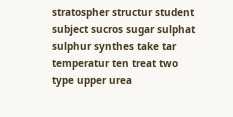stratospher structur student subject sucros sugar sulphat sulphur synthes take tar temperatur ten treat two type upper urea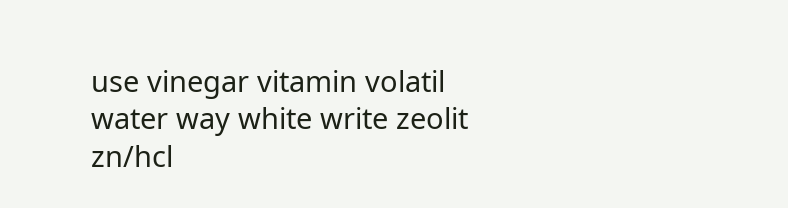use vinegar vitamin volatil water way white write zeolit zn/hcl